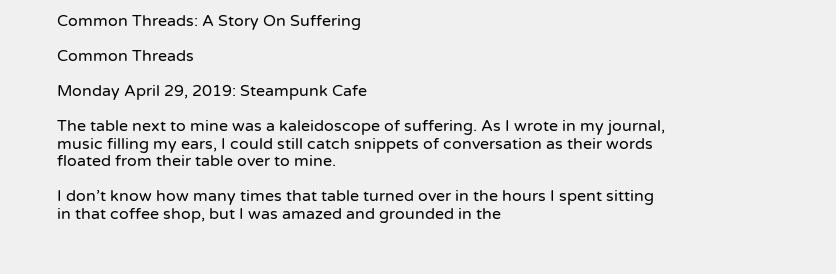Common Threads: A Story On Suffering

Common Threads

Monday April 29, 2019: Steampunk Cafe

The table next to mine was a kaleidoscope of suffering. As I wrote in my journal, music filling my ears, I could still catch snippets of conversation as their words floated from their table over to mine.

I don’t know how many times that table turned over in the hours I spent sitting in that coffee shop, but I was amazed and grounded in the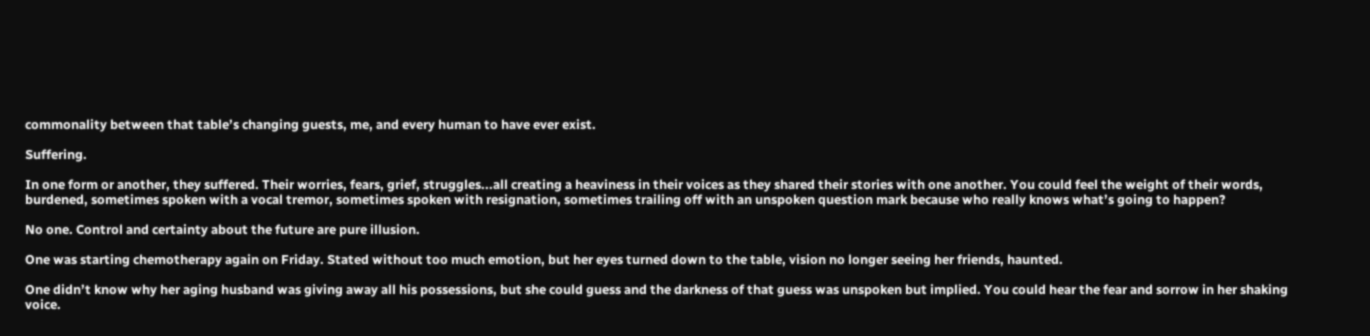commonality between that table’s changing guests, me, and every human to have ever exist.

Suffering.

In one form or another, they suffered. Their worries, fears, grief, struggles...all creating a heaviness in their voices as they shared their stories with one another. You could feel the weight of their words, burdened, sometimes spoken with a vocal tremor, sometimes spoken with resignation, sometimes trailing off with an unspoken question mark because who really knows what’s going to happen?

No one. Control and certainty about the future are pure illusion.

One was starting chemotherapy again on Friday. Stated without too much emotion, but her eyes turned down to the table, vision no longer seeing her friends, haunted.

One didn’t know why her aging husband was giving away all his possessions, but she could guess and the darkness of that guess was unspoken but implied. You could hear the fear and sorrow in her shaking voice.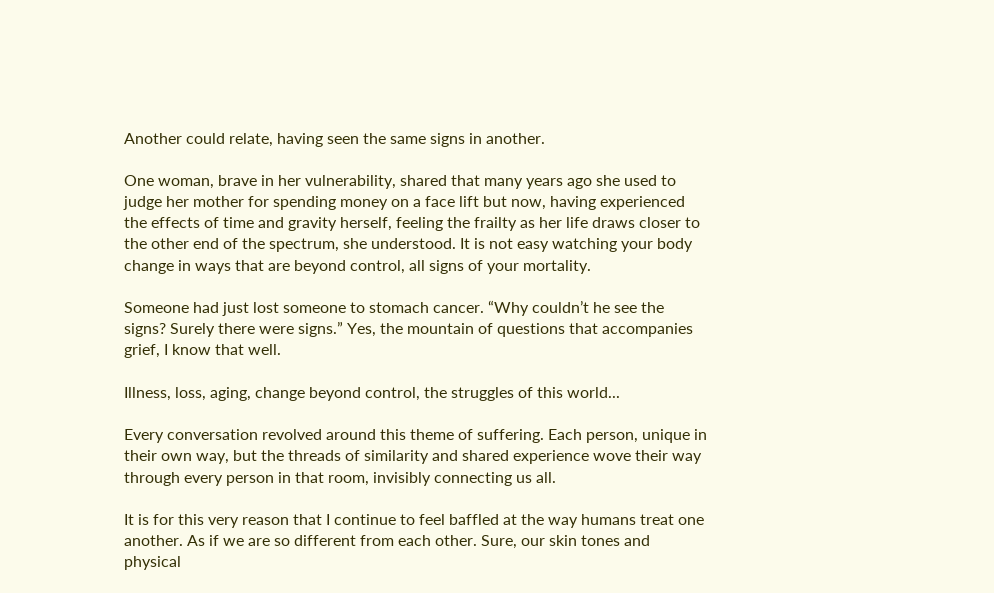Another could relate, having seen the same signs in another.

One woman, brave in her vulnerability, shared that many years ago she used to judge her mother for spending money on a face lift but now, having experienced the effects of time and gravity herself, feeling the frailty as her life draws closer to the other end of the spectrum, she understood. It is not easy watching your body change in ways that are beyond control, all signs of your mortality.

Someone had just lost someone to stomach cancer. “Why couldn’t he see the signs? Surely there were signs.” Yes, the mountain of questions that accompanies grief, I know that well.

Illness, loss, aging, change beyond control, the struggles of this world...

Every conversation revolved around this theme of suffering. Each person, unique in their own way, but the threads of similarity and shared experience wove their way through every person in that room, invisibly connecting us all.

It is for this very reason that I continue to feel baffled at the way humans treat one another. As if we are so different from each other. Sure, our skin tones and physical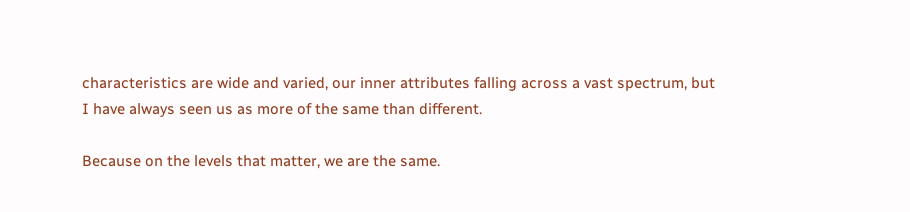characteristics are wide and varied, our inner attributes falling across a vast spectrum, but I have always seen us as more of the same than different.

Because on the levels that matter, we are the same.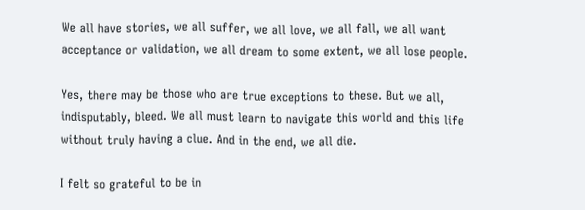We all have stories, we all suffer, we all love, we all fall, we all want acceptance or validation, we all dream to some extent, we all lose people.

Yes, there may be those who are true exceptions to these. But we all, indisputably, bleed. We all must learn to navigate this world and this life without truly having a clue. And in the end, we all die.

I felt so grateful to be in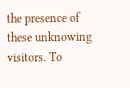the presence of these unknowing visitors. To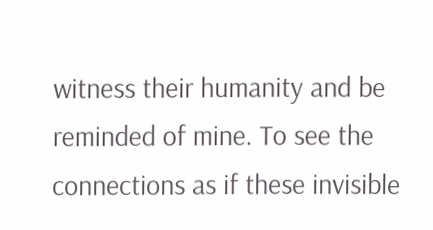witness their humanity and be reminded of mine. To see the connections as if these invisible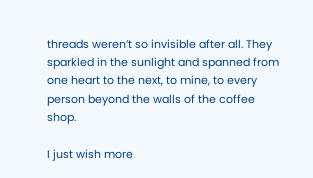threads weren’t so invisible after all. They sparkled in the sunlight and spanned from one heart to the next, to mine, to every person beyond the walls of the coffee shop.

I just wish more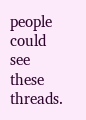people could see these threads.